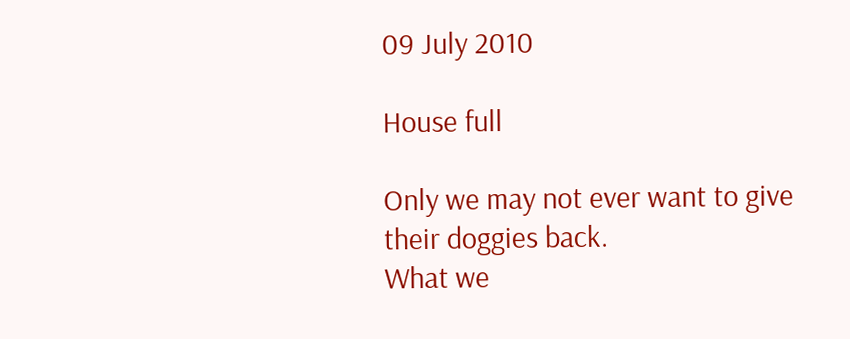09 July 2010

House full

Only we may not ever want to give their doggies back.
What we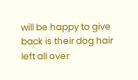will be happy to give back is their dog hair left all over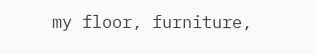my floor, furniture,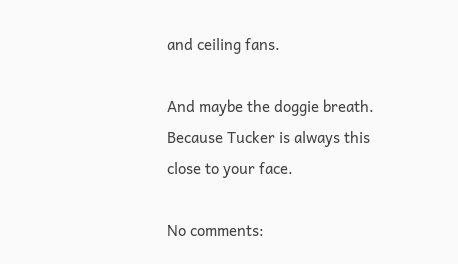and ceiling fans.

And maybe the doggie breath.
Because Tucker is always this close to your face.

No comments: